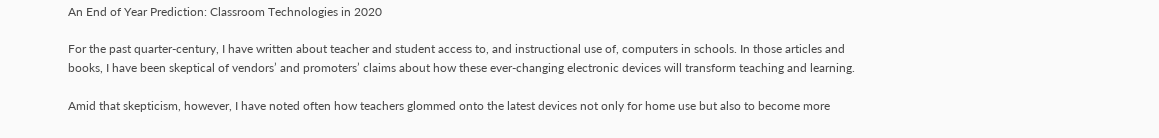An End of Year Prediction: Classroom Technologies in 2020

For the past quarter-century, I have written about teacher and student access to, and instructional use of, computers in schools. In those articles and books, I have been skeptical of vendors’ and promoters’ claims about how these ever-changing electronic devices will transform teaching and learning.

Amid that skepticism, however, I have noted often how teachers glommed onto the latest devices not only for home use but also to become more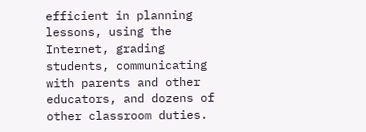efficient in planning lessons, using the Internet, grading students, communicating with parents and other educators, and dozens of other classroom duties.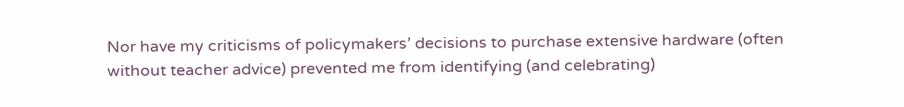Nor have my criticisms of policymakers’ decisions to purchase extensive hardware (often without teacher advice) prevented me from identifying (and celebrating)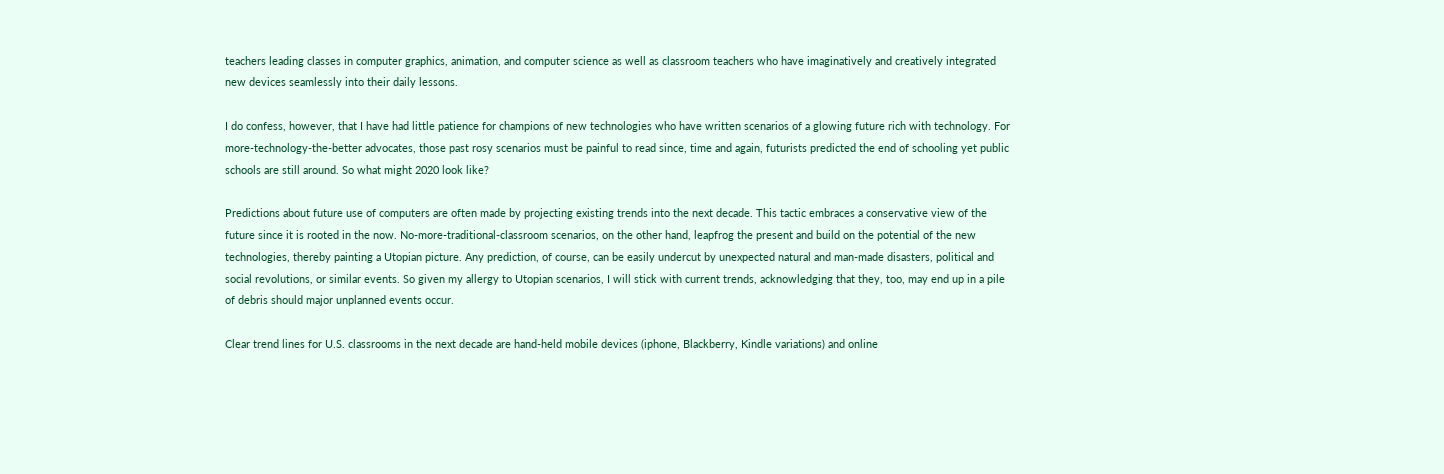teachers leading classes in computer graphics, animation, and computer science as well as classroom teachers who have imaginatively and creatively integrated new devices seamlessly into their daily lessons.

I do confess, however, that I have had little patience for champions of new technologies who have written scenarios of a glowing future rich with technology. For more-technology-the-better advocates, those past rosy scenarios must be painful to read since, time and again, futurists predicted the end of schooling yet public schools are still around. So what might 2020 look like?

Predictions about future use of computers are often made by projecting existing trends into the next decade. This tactic embraces a conservative view of the future since it is rooted in the now. No-more-traditional-classroom scenarios, on the other hand, leapfrog the present and build on the potential of the new technologies, thereby painting a Utopian picture. Any prediction, of course, can be easily undercut by unexpected natural and man-made disasters, political and social revolutions, or similar events. So given my allergy to Utopian scenarios, I will stick with current trends, acknowledging that they, too, may end up in a pile of debris should major unplanned events occur.

Clear trend lines for U.S. classrooms in the next decade are hand-held mobile devices (iphone, Blackberry, Kindle variations) and online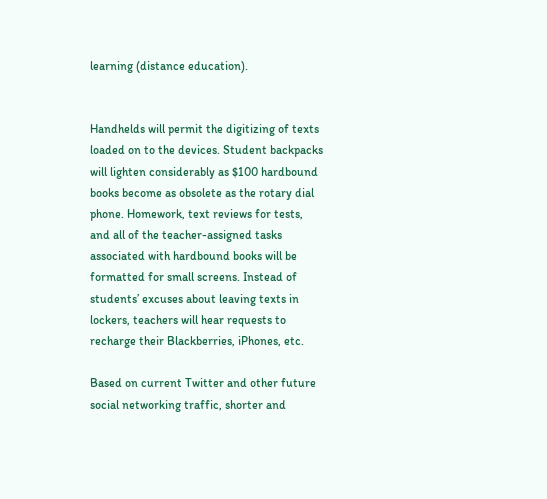learning (distance education).


Handhelds will permit the digitizing of texts loaded on to the devices. Student backpacks will lighten considerably as $100 hardbound books become as obsolete as the rotary dial phone. Homework, text reviews for tests, and all of the teacher-assigned tasks associated with hardbound books will be formatted for small screens. Instead of students’ excuses about leaving texts in lockers, teachers will hear requests to recharge their Blackberries, iPhones, etc.

Based on current Twitter and other future social networking traffic, shorter and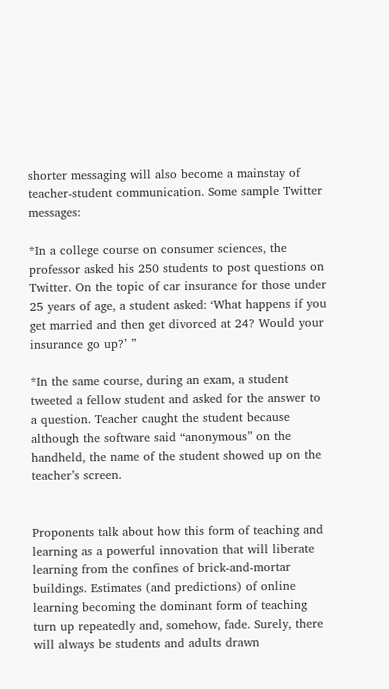shorter messaging will also become a mainstay of teacher-student communication. Some sample Twitter messages:

*In a college course on consumer sciences, the professor asked his 250 students to post questions on Twitter. On the topic of car insurance for those under 25 years of age, a student asked: ‘What happens if you get married and then get divorced at 24? Would your insurance go up?’ ”

*In the same course, during an exam, a student tweeted a fellow student and asked for the answer to a question. Teacher caught the student because although the software said “anonymous” on the handheld, the name of the student showed up on the teacher’s screen.


Proponents talk about how this form of teaching and learning as a powerful innovation that will liberate learning from the confines of brick-and-mortar buildings. Estimates (and predictions) of online learning becoming the dominant form of teaching turn up repeatedly and, somehow, fade. Surely, there will always be students and adults drawn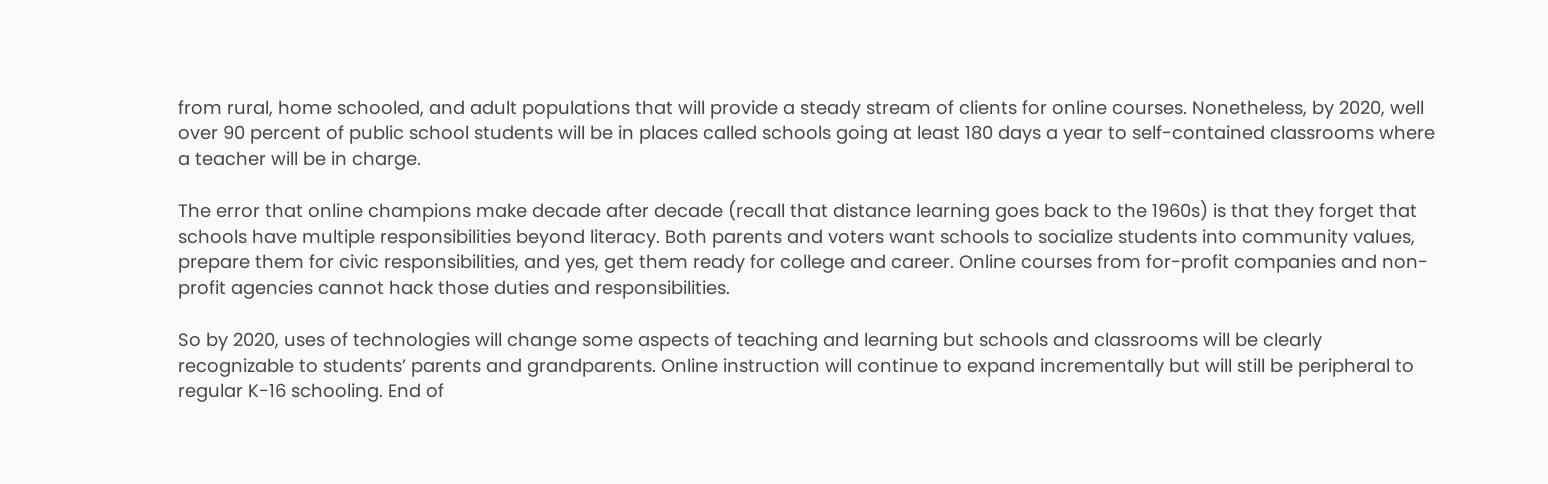from rural, home schooled, and adult populations that will provide a steady stream of clients for online courses. Nonetheless, by 2020, well over 90 percent of public school students will be in places called schools going at least 180 days a year to self-contained classrooms where a teacher will be in charge.

The error that online champions make decade after decade (recall that distance learning goes back to the 1960s) is that they forget that schools have multiple responsibilities beyond literacy. Both parents and voters want schools to socialize students into community values, prepare them for civic responsibilities, and yes, get them ready for college and career. Online courses from for-profit companies and non-profit agencies cannot hack those duties and responsibilities.

So by 2020, uses of technologies will change some aspects of teaching and learning but schools and classrooms will be clearly recognizable to students’ parents and grandparents. Online instruction will continue to expand incrementally but will still be peripheral to regular K-16 schooling. End of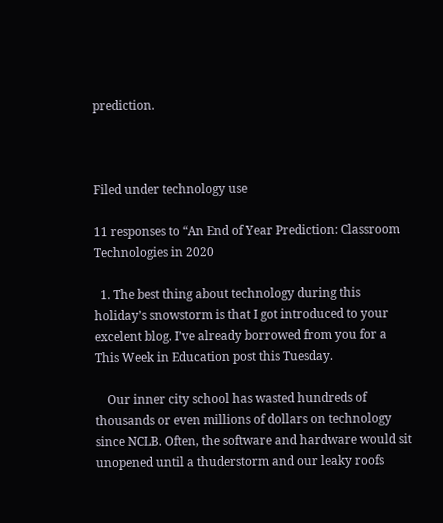prediction.



Filed under technology use

11 responses to “An End of Year Prediction: Classroom Technologies in 2020

  1. The best thing about technology during this holiday’s snowstorm is that I got introduced to your excelent blog. I’ve already borrowed from you for a This Week in Education post this Tuesday.

    Our inner city school has wasted hundreds of thousands or even millions of dollars on technology since NCLB. Often, the software and hardware would sit unopened until a thuderstorm and our leaky roofs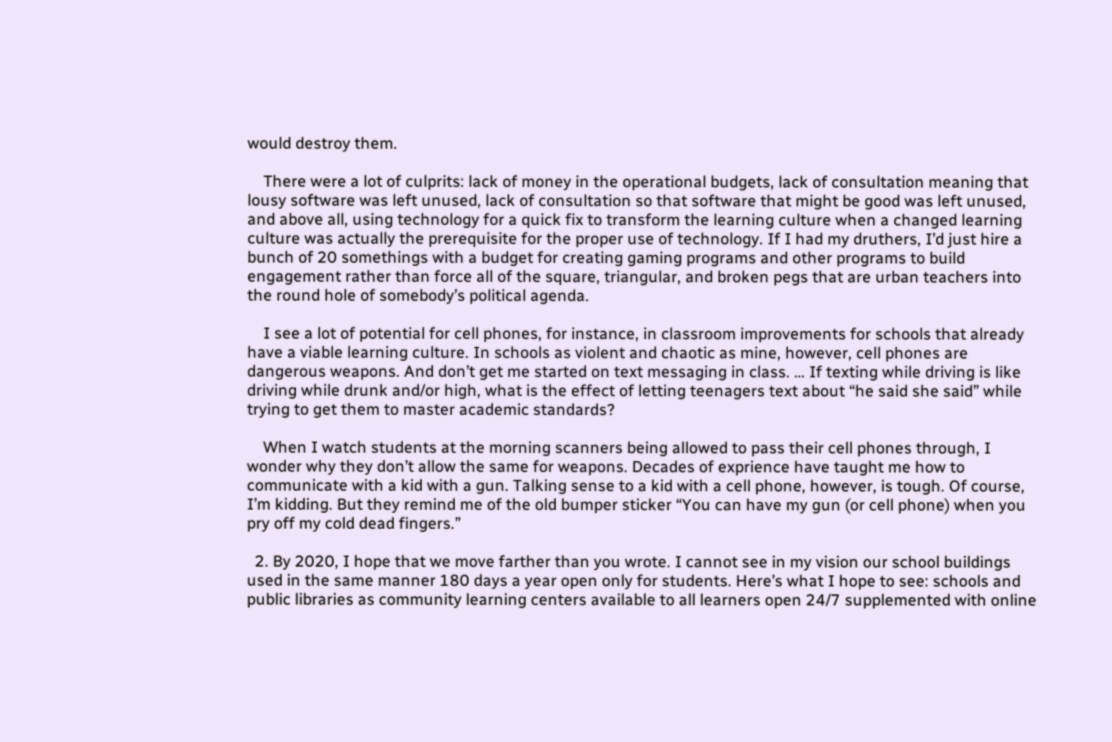would destroy them.

    There were a lot of culprits: lack of money in the operational budgets, lack of consultation meaning that lousy software was left unused, lack of consultation so that software that might be good was left unused, and above all, using technology for a quick fix to transform the learning culture when a changed learning culture was actually the prerequisite for the proper use of technology. If I had my druthers, I’d just hire a bunch of 20 somethings with a budget for creating gaming programs and other programs to build engagement rather than force all of the square, triangular, and broken pegs that are urban teachers into the round hole of somebody’s political agenda.

    I see a lot of potential for cell phones, for instance, in classroom improvements for schools that already have a viable learning culture. In schools as violent and chaotic as mine, however, cell phones are dangerous weapons. And don’t get me started on text messaging in class. … If texting while driving is like driving while drunk and/or high, what is the effect of letting teenagers text about “he said she said” while trying to get them to master academic standards?

    When I watch students at the morning scanners being allowed to pass their cell phones through, I wonder why they don’t allow the same for weapons. Decades of exprience have taught me how to communicate with a kid with a gun. Talking sense to a kid with a cell phone, however, is tough. Of course, I’m kidding. But they remind me of the old bumper sticker “You can have my gun (or cell phone) when you pry off my cold dead fingers.”

  2. By 2020, I hope that we move farther than you wrote. I cannot see in my vision our school buildings used in the same manner 180 days a year open only for students. Here’s what I hope to see: schools and public libraries as community learning centers available to all learners open 24/7 supplemented with online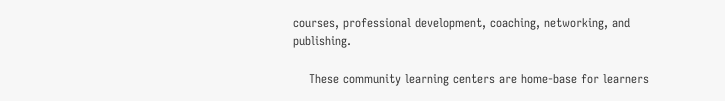courses, professional development, coaching, networking, and publishing.

    These community learning centers are home-base for learners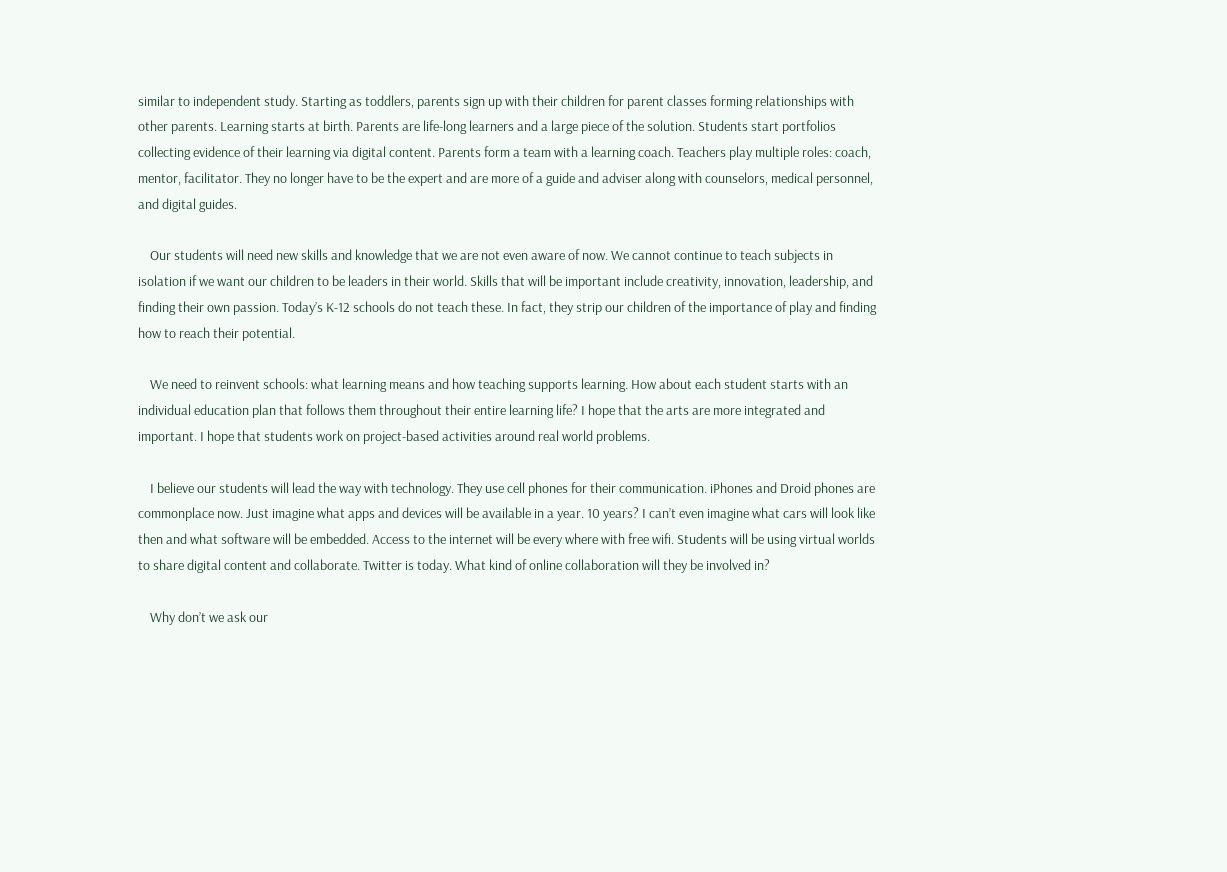similar to independent study. Starting as toddlers, parents sign up with their children for parent classes forming relationships with other parents. Learning starts at birth. Parents are life-long learners and a large piece of the solution. Students start portfolios collecting evidence of their learning via digital content. Parents form a team with a learning coach. Teachers play multiple roles: coach, mentor, facilitator. They no longer have to be the expert and are more of a guide and adviser along with counselors, medical personnel, and digital guides.

    Our students will need new skills and knowledge that we are not even aware of now. We cannot continue to teach subjects in isolation if we want our children to be leaders in their world. Skills that will be important include creativity, innovation, leadership, and finding their own passion. Today’s K-12 schools do not teach these. In fact, they strip our children of the importance of play and finding how to reach their potential.

    We need to reinvent schools: what learning means and how teaching supports learning. How about each student starts with an individual education plan that follows them throughout their entire learning life? I hope that the arts are more integrated and important. I hope that students work on project-based activities around real world problems.

    I believe our students will lead the way with technology. They use cell phones for their communication. iPhones and Droid phones are commonplace now. Just imagine what apps and devices will be available in a year. 10 years? I can’t even imagine what cars will look like then and what software will be embedded. Access to the internet will be every where with free wifi. Students will be using virtual worlds to share digital content and collaborate. Twitter is today. What kind of online collaboration will they be involved in?

    Why don’t we ask our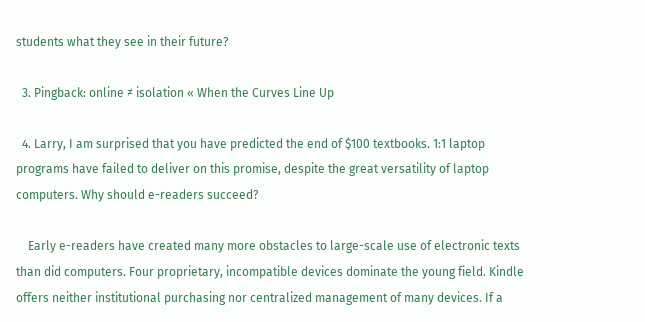students what they see in their future?

  3. Pingback: online ≠ isolation « When the Curves Line Up

  4. Larry, I am surprised that you have predicted the end of $100 textbooks. 1:1 laptop programs have failed to deliver on this promise, despite the great versatility of laptop computers. Why should e-readers succeed?

    Early e-readers have created many more obstacles to large-scale use of electronic texts than did computers. Four proprietary, incompatible devices dominate the young field. Kindle offers neither institutional purchasing nor centralized management of many devices. If a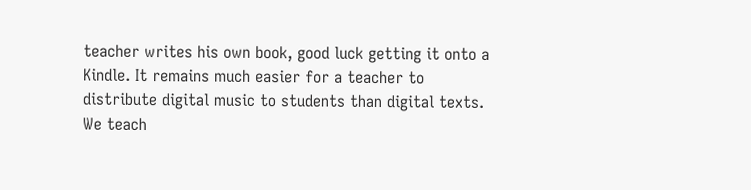teacher writes his own book, good luck getting it onto a Kindle. It remains much easier for a teacher to distribute digital music to students than digital texts. We teach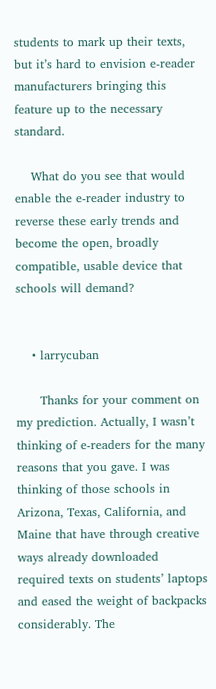students to mark up their texts, but it’s hard to envision e-reader manufacturers bringing this feature up to the necessary standard.

    What do you see that would enable the e-reader industry to reverse these early trends and become the open, broadly compatible, usable device that schools will demand?


    • larrycuban

      Thanks for your comment on my prediction. Actually, I wasn’t thinking of e-readers for the many reasons that you gave. I was thinking of those schools in Arizona, Texas, California, and Maine that have through creative ways already downloaded required texts on students’ laptops and eased the weight of backpacks considerably. The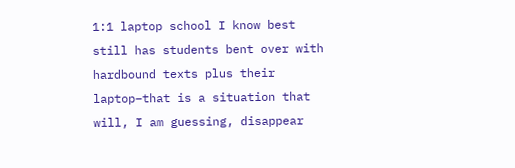1:1 laptop school I know best still has students bent over with hardbound texts plus their laptop–that is a situation that will, I am guessing, disappear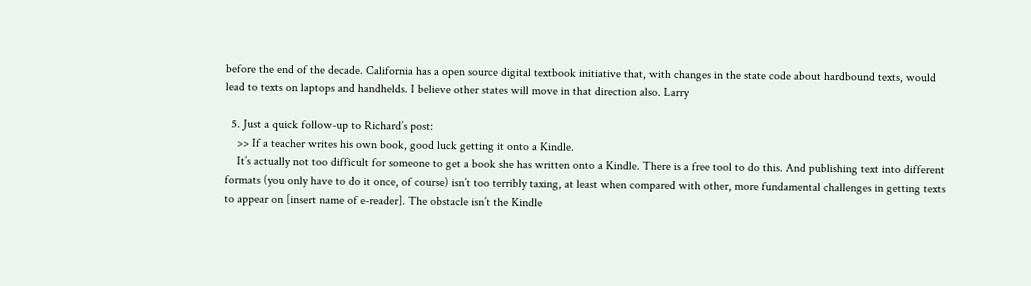before the end of the decade. California has a open source digital textbook initiative that, with changes in the state code about hardbound texts, would lead to texts on laptops and handhelds. I believe other states will move in that direction also. Larry

  5. Just a quick follow-up to Richard’s post:
    >> If a teacher writes his own book, good luck getting it onto a Kindle.
    It’s actually not too difficult for someone to get a book she has written onto a Kindle. There is a free tool to do this. And publishing text into different formats (you only have to do it once, of course) isn’t too terribly taxing, at least when compared with other, more fundamental challenges in getting texts to appear on [insert name of e-reader]. The obstacle isn’t the Kindle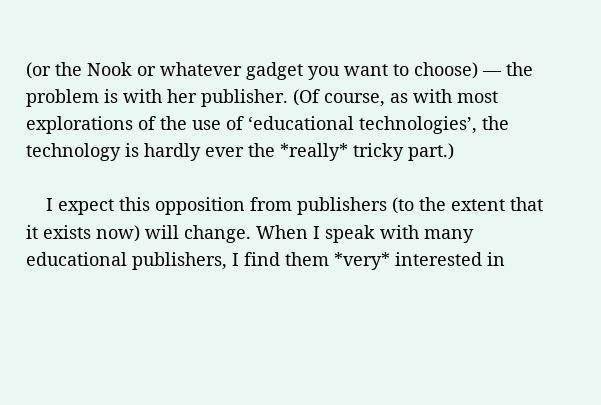(or the Nook or whatever gadget you want to choose) — the problem is with her publisher. (Of course, as with most explorations of the use of ‘educational technologies’, the technology is hardly ever the *really* tricky part.)

    I expect this opposition from publishers (to the extent that it exists now) will change. When I speak with many educational publishers, I find them *very* interested in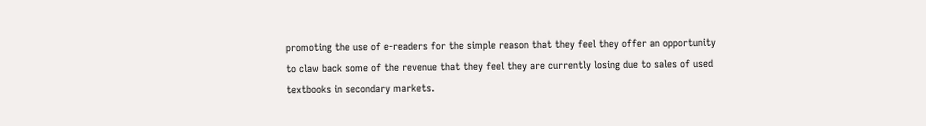promoting the use of e-readers for the simple reason that they feel they offer an opportunity to claw back some of the revenue that they feel they are currently losing due to sales of used textbooks in secondary markets.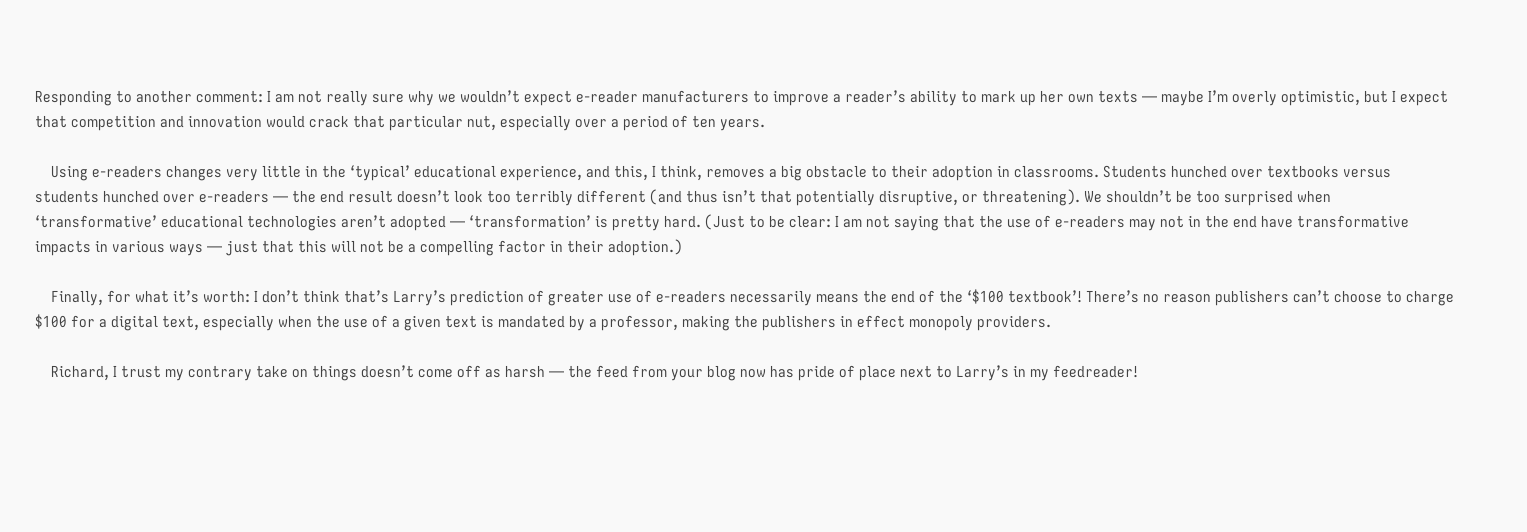Responding to another comment: I am not really sure why we wouldn’t expect e-reader manufacturers to improve a reader’s ability to mark up her own texts — maybe I’m overly optimistic, but I expect that competition and innovation would crack that particular nut, especially over a period of ten years.

    Using e-readers changes very little in the ‘typical’ educational experience, and this, I think, removes a big obstacle to their adoption in classrooms. Students hunched over textbooks versus students hunched over e-readers — the end result doesn’t look too terribly different (and thus isn’t that potentially disruptive, or threatening). We shouldn’t be too surprised when ‘transformative’ educational technologies aren’t adopted — ‘transformation’ is pretty hard. (Just to be clear: I am not saying that the use of e-readers may not in the end have transformative impacts in various ways — just that this will not be a compelling factor in their adoption.)

    Finally, for what it’s worth: I don’t think that’s Larry’s prediction of greater use of e-readers necessarily means the end of the ‘$100 textbook’! There’s no reason publishers can’t choose to charge $100 for a digital text, especially when the use of a given text is mandated by a professor, making the publishers in effect monopoly providers.

    Richard, I trust my contrary take on things doesn’t come off as harsh — the feed from your blog now has pride of place next to Larry’s in my feedreader!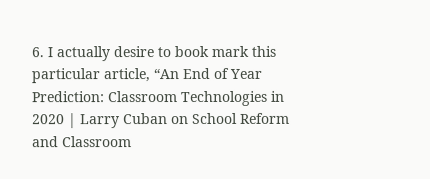6. I actually desire to book mark this particular article, “An End of Year Prediction: Classroom Technologies in 2020 | Larry Cuban on School Reform and Classroom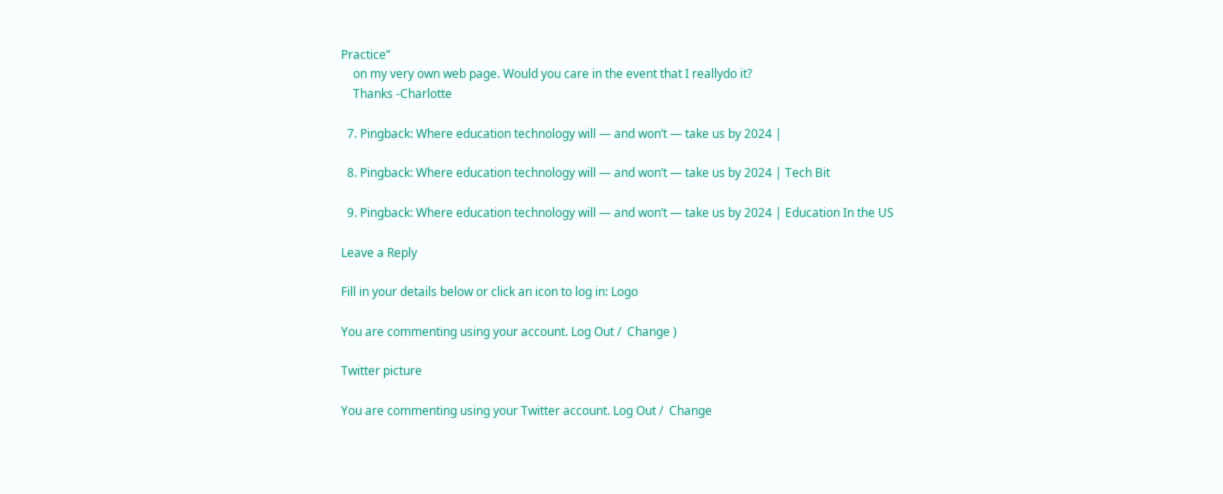Practice”
    on my very own web page. Would you care in the event that I reallydo it?
    Thanks -Charlotte

  7. Pingback: Where education technology will — and won’t — take us by 2024 |

  8. Pingback: Where education technology will — and won’t — take us by 2024 | Tech Bit

  9. Pingback: Where education technology will — and won’t — take us by 2024 | Education In the US

Leave a Reply

Fill in your details below or click an icon to log in: Logo

You are commenting using your account. Log Out /  Change )

Twitter picture

You are commenting using your Twitter account. Log Out /  Change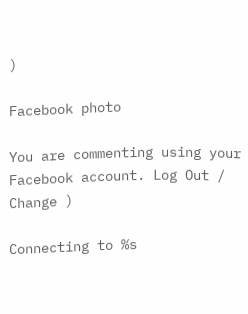)

Facebook photo

You are commenting using your Facebook account. Log Out /  Change )

Connecting to %s